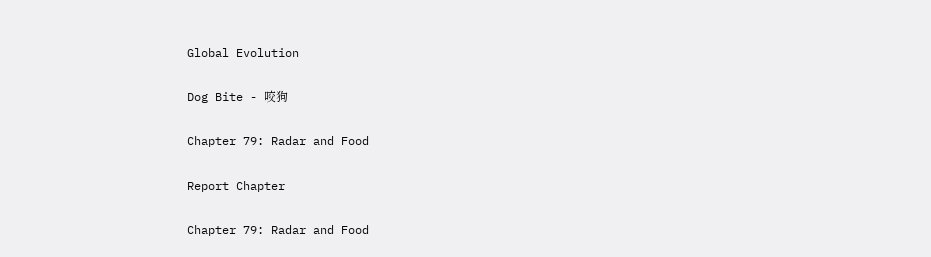Global Evolution

Dog Bite - 咬狗

Chapter 79: Radar and Food

Report Chapter

Chapter 79: Radar and Food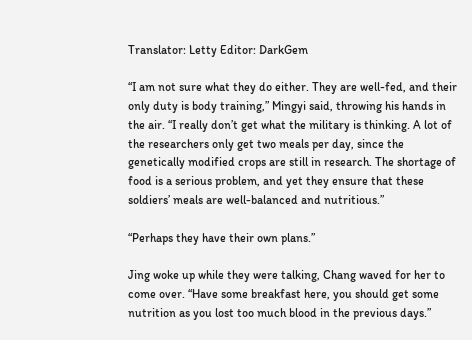Translator: Letty Editor: DarkGem

“I am not sure what they do either. They are well-fed, and their only duty is body training,” Mingyi said, throwing his hands in the air. “I really don’t get what the military is thinking. A lot of the researchers only get two meals per day, since the genetically modified crops are still in research. The shortage of food is a serious problem, and yet they ensure that these soldiers’ meals are well-balanced and nutritious.”

“Perhaps they have their own plans.”

Jing woke up while they were talking, Chang waved for her to come over. “Have some breakfast here, you should get some nutrition as you lost too much blood in the previous days.”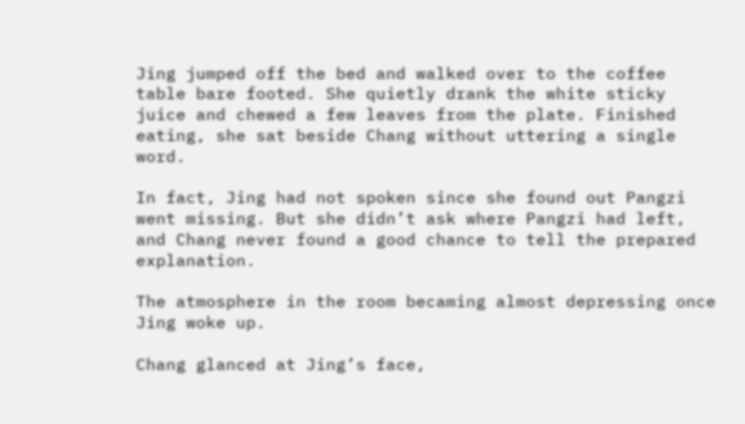Jing jumped off the bed and walked over to the coffee table bare footed. She quietly drank the white sticky juice and chewed a few leaves from the plate. Finished eating, she sat beside Chang without uttering a single word.

In fact, Jing had not spoken since she found out Pangzi went missing. But she didn’t ask where Pangzi had left, and Chang never found a good chance to tell the prepared explanation.

The atmosphere in the room becaming almost depressing once Jing woke up.

Chang glanced at Jing’s face,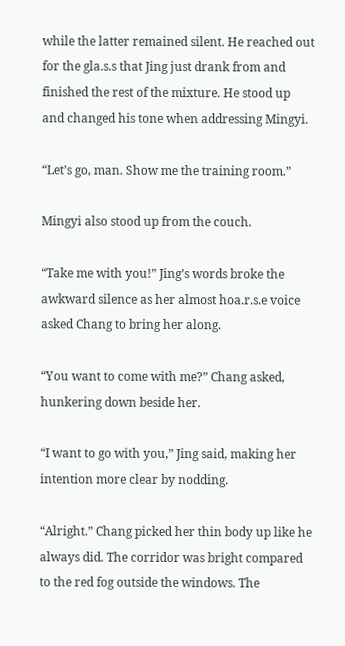while the latter remained silent. He reached out for the gla.s.s that Jing just drank from and finished the rest of the mixture. He stood up and changed his tone when addressing Mingyi.

“Let’s go, man. Show me the training room.”

Mingyi also stood up from the couch.

“Take me with you!” Jing’s words broke the awkward silence as her almost hoa.r.s.e voice asked Chang to bring her along.

“You want to come with me?” Chang asked, hunkering down beside her.

“I want to go with you,” Jing said, making her intention more clear by nodding.

“Alright.” Chang picked her thin body up like he always did. The corridor was bright compared to the red fog outside the windows. The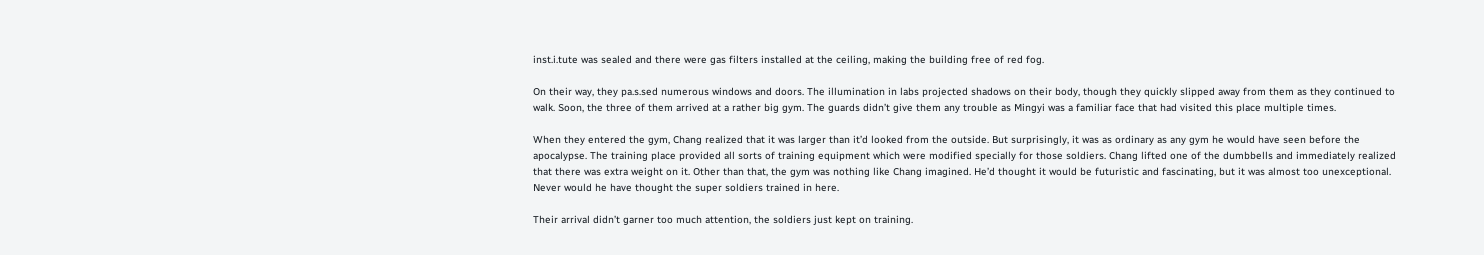inst.i.tute was sealed and there were gas filters installed at the ceiling, making the building free of red fog.

On their way, they pa.s.sed numerous windows and doors. The illumination in labs projected shadows on their body, though they quickly slipped away from them as they continued to walk. Soon, the three of them arrived at a rather big gym. The guards didn’t give them any trouble as Mingyi was a familiar face that had visited this place multiple times.

When they entered the gym, Chang realized that it was larger than it’d looked from the outside. But surprisingly, it was as ordinary as any gym he would have seen before the apocalypse. The training place provided all sorts of training equipment which were modified specially for those soldiers. Chang lifted one of the dumbbells and immediately realized that there was extra weight on it. Other than that, the gym was nothing like Chang imagined. He’d thought it would be futuristic and fascinating, but it was almost too unexceptional. Never would he have thought the super soldiers trained in here.

Their arrival didn’t garner too much attention, the soldiers just kept on training.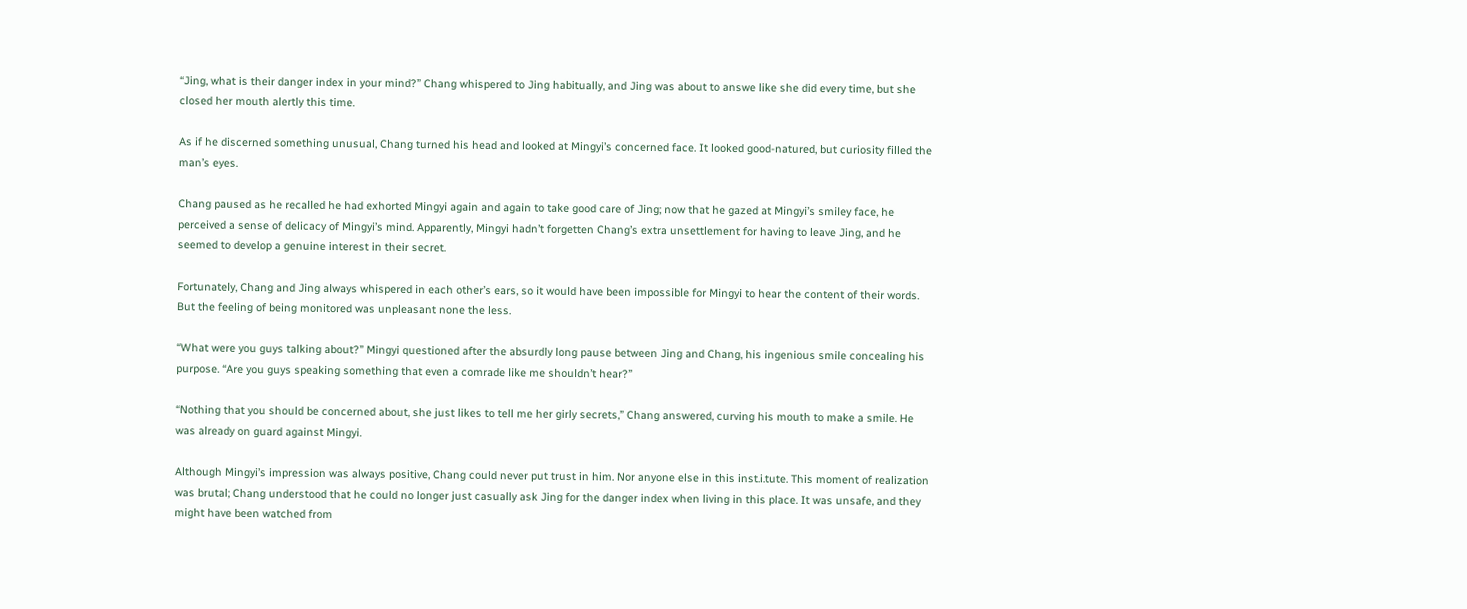“Jing, what is their danger index in your mind?” Chang whispered to Jing habitually, and Jing was about to answe like she did every time, but she closed her mouth alertly this time.

As if he discerned something unusual, Chang turned his head and looked at Mingyi’s concerned face. It looked good-natured, but curiosity filled the man’s eyes.

Chang paused as he recalled he had exhorted Mingyi again and again to take good care of Jing; now that he gazed at Mingyi’s smiley face, he perceived a sense of delicacy of Mingyi’s mind. Apparently, Mingyi hadn’t forgetten Chang’s extra unsettlement for having to leave Jing, and he seemed to develop a genuine interest in their secret.

Fortunately, Chang and Jing always whispered in each other’s ears, so it would have been impossible for Mingyi to hear the content of their words. But the feeling of being monitored was unpleasant none the less.

“What were you guys talking about?” Mingyi questioned after the absurdly long pause between Jing and Chang, his ingenious smile concealing his purpose. “Are you guys speaking something that even a comrade like me shouldn’t hear?”

“Nothing that you should be concerned about, she just likes to tell me her girly secrets,” Chang answered, curving his mouth to make a smile. He was already on guard against Mingyi.

Although Mingyi’s impression was always positive, Chang could never put trust in him. Nor anyone else in this inst.i.tute. This moment of realization was brutal; Chang understood that he could no longer just casually ask Jing for the danger index when living in this place. It was unsafe, and they might have been watched from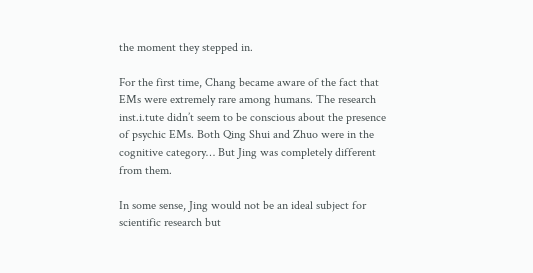the moment they stepped in.

For the first time, Chang became aware of the fact that EMs were extremely rare among humans. The research inst.i.tute didn’t seem to be conscious about the presence of psychic EMs. Both Qing Shui and Zhuo were in the cognitive category… But Jing was completely different from them.

In some sense, Jing would not be an ideal subject for scientific research but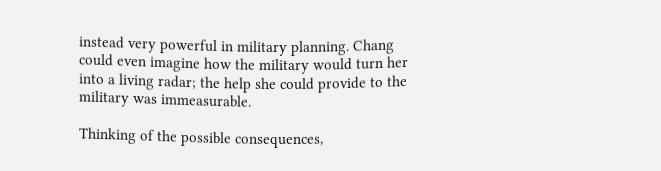instead very powerful in military planning. Chang could even imagine how the military would turn her into a living radar; the help she could provide to the military was immeasurable.

Thinking of the possible consequences,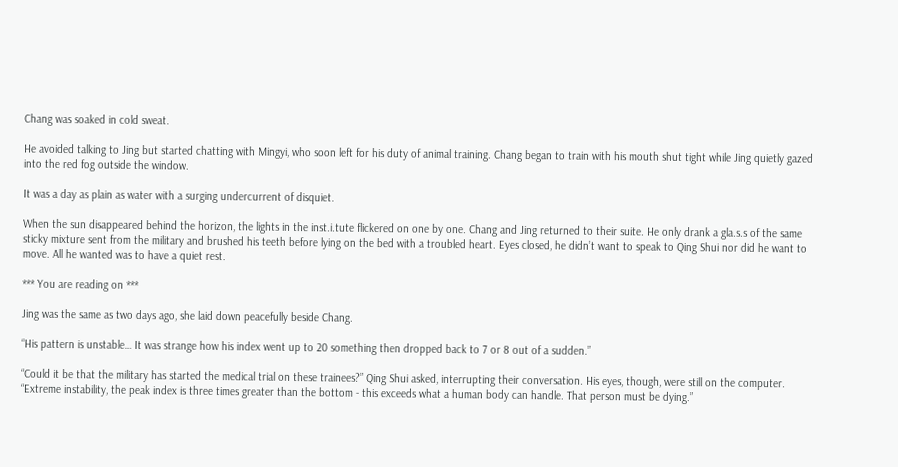Chang was soaked in cold sweat.

He avoided talking to Jing but started chatting with Mingyi, who soon left for his duty of animal training. Chang began to train with his mouth shut tight while Jing quietly gazed into the red fog outside the window.

It was a day as plain as water with a surging undercurrent of disquiet.

When the sun disappeared behind the horizon, the lights in the inst.i.tute flickered on one by one. Chang and Jing returned to their suite. He only drank a gla.s.s of the same sticky mixture sent from the military and brushed his teeth before lying on the bed with a troubled heart. Eyes closed, he didn’t want to speak to Qing Shui nor did he want to move. All he wanted was to have a quiet rest.

*** You are reading on ***

Jing was the same as two days ago, she laid down peacefully beside Chang.

“His pattern is unstable… It was strange how his index went up to 20 something then dropped back to 7 or 8 out of a sudden.”

“Could it be that the military has started the medical trial on these trainees?” Qing Shui asked, interrupting their conversation. His eyes, though, were still on the computer. “Extreme instability, the peak index is three times greater than the bottom - this exceeds what a human body can handle. That person must be dying.”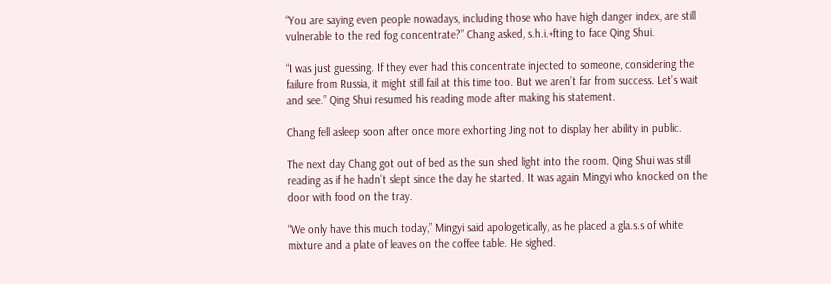“You are saying even people nowadays, including those who have high danger index, are still vulnerable to the red fog concentrate?” Chang asked, s.h.i.+fting to face Qing Shui.

“I was just guessing. If they ever had this concentrate injected to someone, considering the failure from Russia, it might still fail at this time too. But we aren’t far from success. Let’s wait and see.” Qing Shui resumed his reading mode after making his statement.

Chang fell asleep soon after once more exhorting Jing not to display her ability in public.

The next day Chang got out of bed as the sun shed light into the room. Qing Shui was still reading as if he hadn’t slept since the day he started. It was again Mingyi who knocked on the door with food on the tray.

“We only have this much today,” Mingyi said apologetically, as he placed a gla.s.s of white mixture and a plate of leaves on the coffee table. He sighed.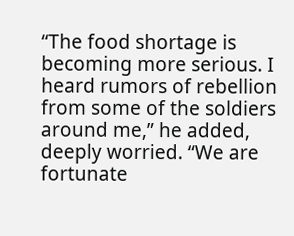“The food shortage is becoming more serious. I heard rumors of rebellion from some of the soldiers around me,” he added, deeply worried. “We are fortunate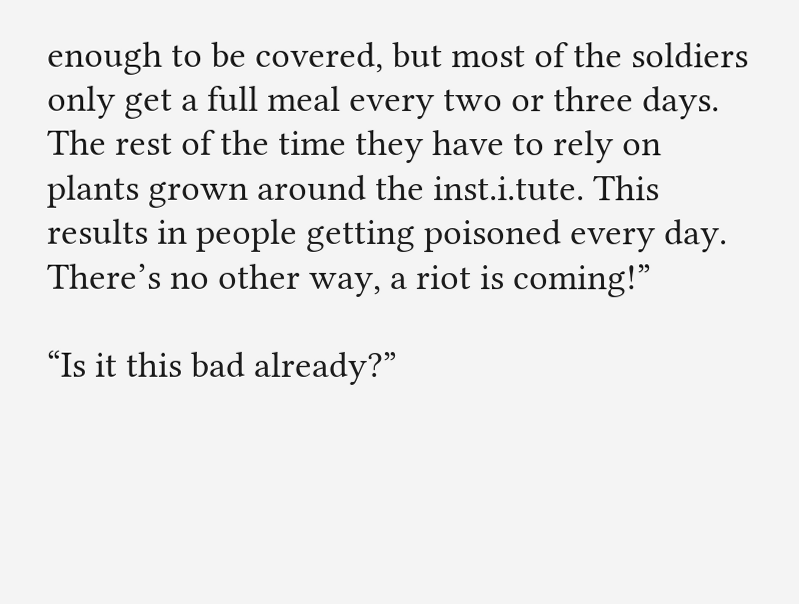enough to be covered, but most of the soldiers only get a full meal every two or three days. The rest of the time they have to rely on plants grown around the inst.i.tute. This results in people getting poisoned every day. There’s no other way, a riot is coming!”

“Is it this bad already?”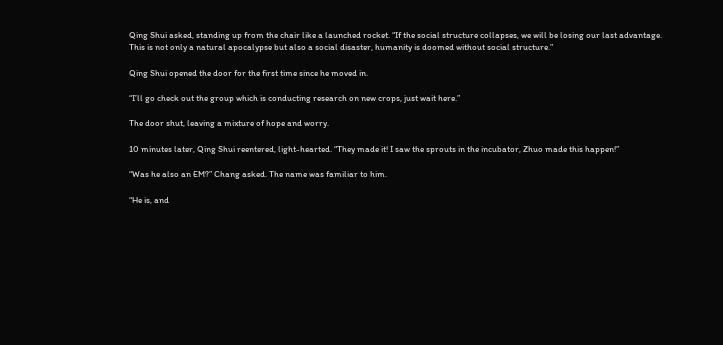Qing Shui asked, standing up from the chair like a launched rocket. “If the social structure collapses, we will be losing our last advantage. This is not only a natural apocalypse but also a social disaster, humanity is doomed without social structure.”

Qing Shui opened the door for the first time since he moved in.

“I’ll go check out the group which is conducting research on new crops, just wait here.”

The door shut, leaving a mixture of hope and worry.

10 minutes later, Qing Shui reentered, light-hearted. “They made it! I saw the sprouts in the incubator, Zhuo made this happen!”

“Was he also an EM?” Chang asked. The name was familiar to him.

“He is, and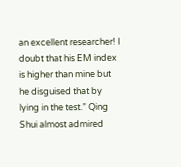an excellent researcher! I doubt that his EM index is higher than mine but he disguised that by lying in the test.” Qing Shui almost admired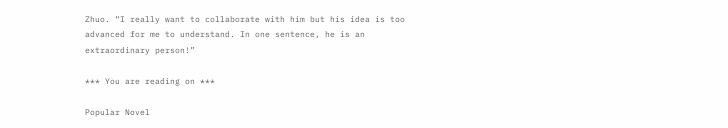Zhuo. “I really want to collaborate with him but his idea is too advanced for me to understand. In one sentence, he is an extraordinary person!”

*** You are reading on ***

Popular Novel